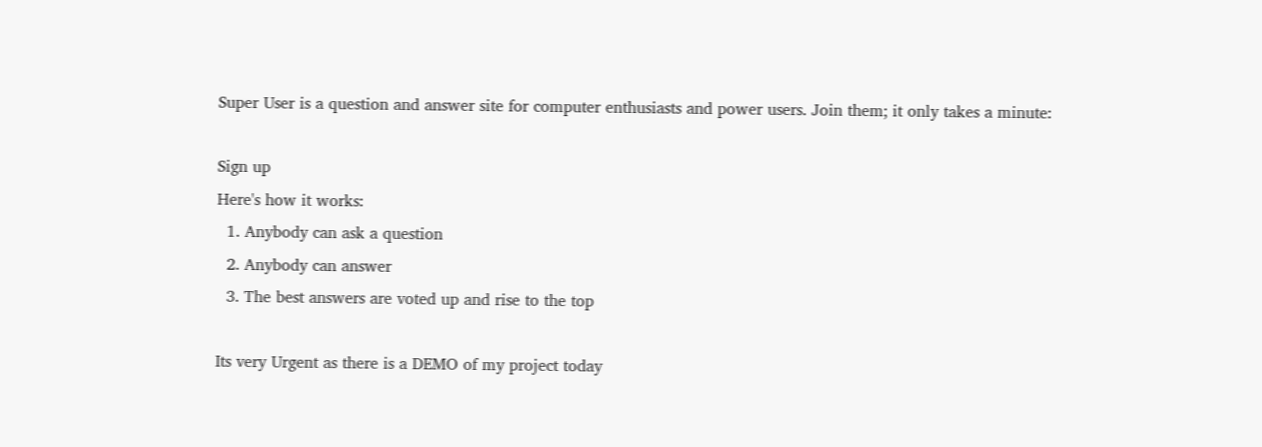Super User is a question and answer site for computer enthusiasts and power users. Join them; it only takes a minute:

Sign up
Here's how it works:
  1. Anybody can ask a question
  2. Anybody can answer
  3. The best answers are voted up and rise to the top

Its very Urgent as there is a DEMO of my project today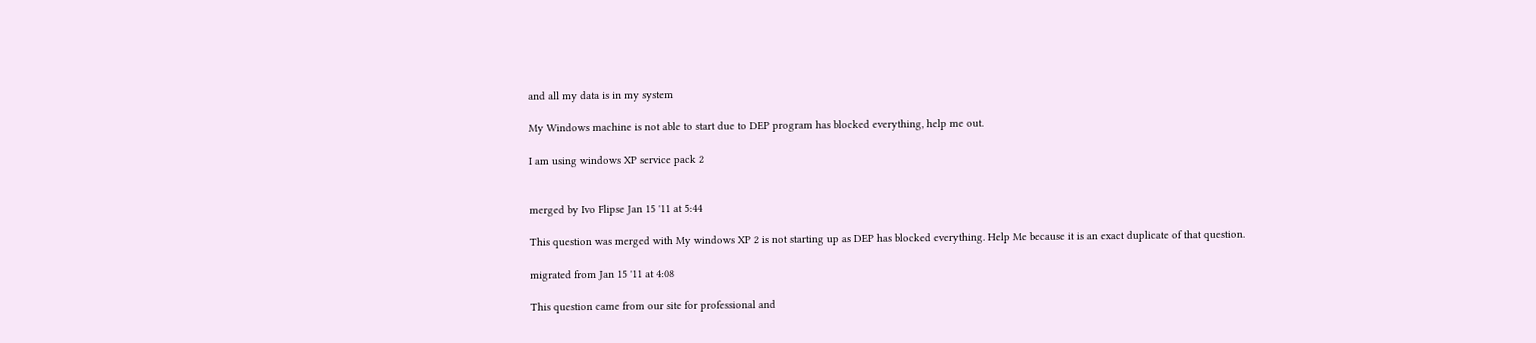and all my data is in my system

My Windows machine is not able to start due to DEP program has blocked everything, help me out.

I am using windows XP service pack 2


merged by Ivo Flipse Jan 15 '11 at 5:44

This question was merged with My windows XP 2 is not starting up as DEP has blocked everything. Help Me because it is an exact duplicate of that question.

migrated from Jan 15 '11 at 4:08

This question came from our site for professional and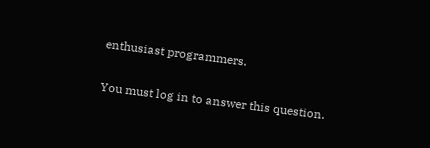enthusiast programmers.

You must log in to answer this question.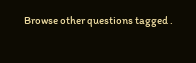Browse other questions tagged .